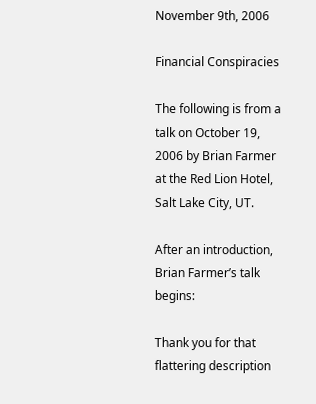November 9th, 2006

Financial Conspiracies

The following is from a talk on October 19, 2006 by Brian Farmer at the Red Lion Hotel, Salt Lake City, UT.

After an introduction, Brian Farmer’s talk begins:

Thank you for that flattering description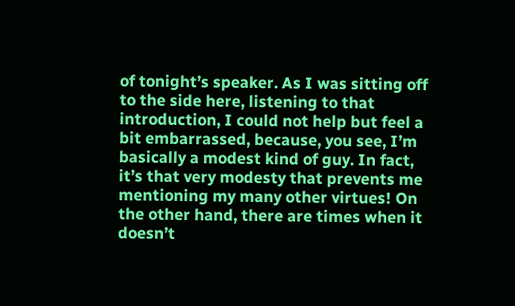of tonight’s speaker. As I was sitting off to the side here, listening to that introduction, I could not help but feel a bit embarrassed, because, you see, I’m basically a modest kind of guy. In fact, it’s that very modesty that prevents me mentioning my many other virtues! On the other hand, there are times when it doesn’t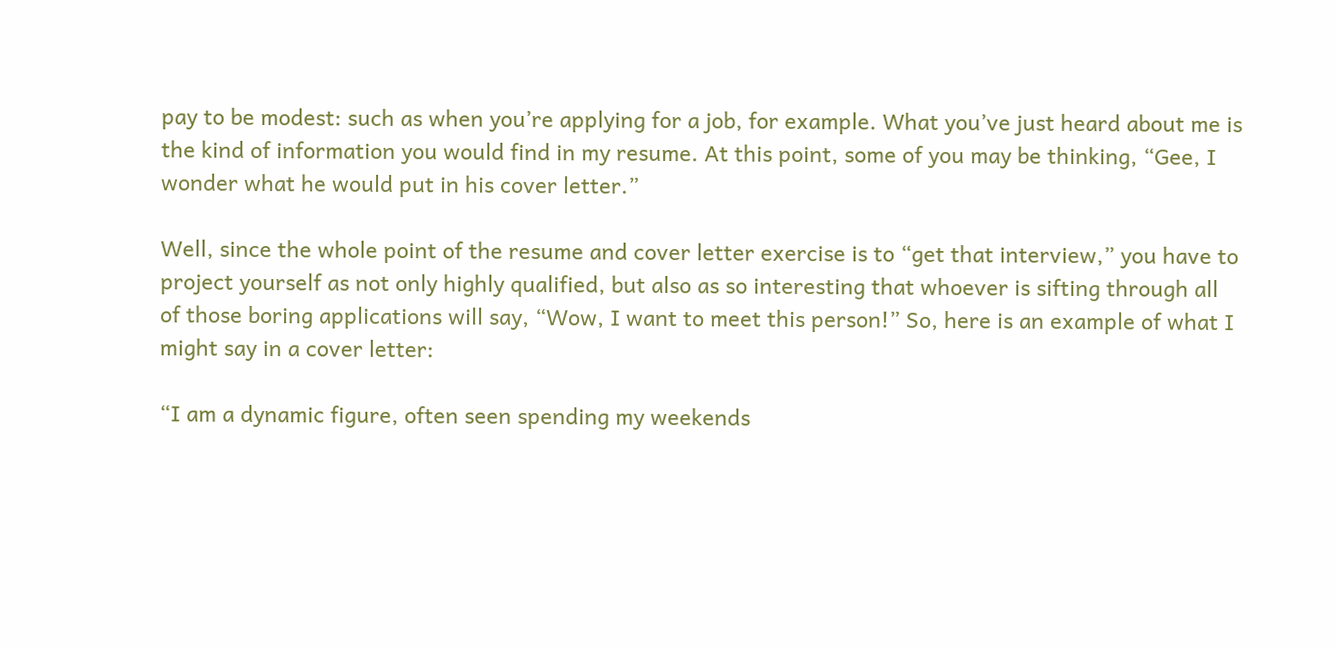pay to be modest: such as when you’re applying for a job, for example. What you’ve just heard about me is the kind of information you would find in my resume. At this point, some of you may be thinking, “Gee, I wonder what he would put in his cover letter.”

Well, since the whole point of the resume and cover letter exercise is to “get that interview,” you have to project yourself as not only highly qualified, but also as so interesting that whoever is sifting through all of those boring applications will say, “Wow, I want to meet this person!” So, here is an example of what I might say in a cover letter:

“I am a dynamic figure, often seen spending my weekends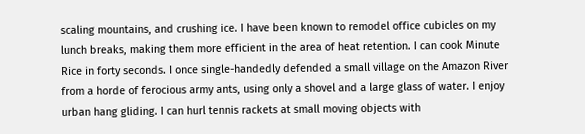scaling mountains, and crushing ice. I have been known to remodel office cubicles on my lunch breaks, making them more efficient in the area of heat retention. I can cook Minute Rice in forty seconds. I once single-handedly defended a small village on the Amazon River from a horde of ferocious army ants, using only a shovel and a large glass of water. I enjoy urban hang gliding. I can hurl tennis rackets at small moving objects with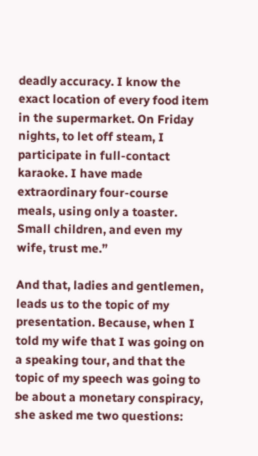deadly accuracy. I know the exact location of every food item in the supermarket. On Friday nights, to let off steam, I participate in full-contact karaoke. I have made extraordinary four-course meals, using only a toaster. Small children, and even my wife, trust me.”

And that, ladies and gentlemen, leads us to the topic of my presentation. Because, when I told my wife that I was going on a speaking tour, and that the topic of my speech was going to be about a monetary conspiracy, she asked me two questions: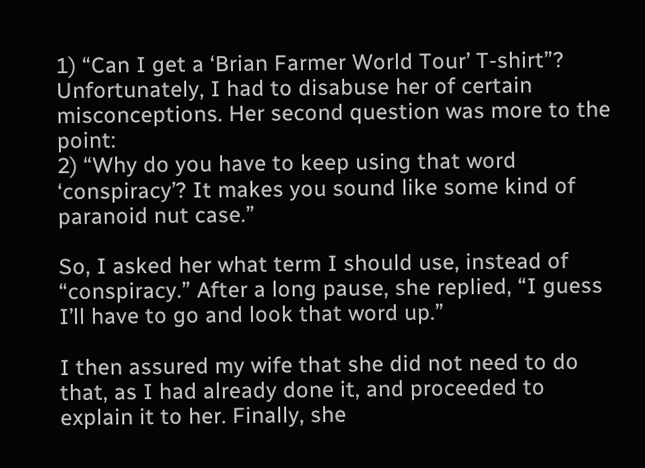1) “Can I get a ‘Brian Farmer World Tour’ T-shirt”? Unfortunately, I had to disabuse her of certain misconceptions. Her second question was more to the point:
2) “Why do you have to keep using that word ‘conspiracy’? It makes you sound like some kind of paranoid nut case.”

So, I asked her what term I should use, instead of “conspiracy.” After a long pause, she replied, “I guess I’ll have to go and look that word up.”

I then assured my wife that she did not need to do that, as I had already done it, and proceeded to explain it to her. Finally, she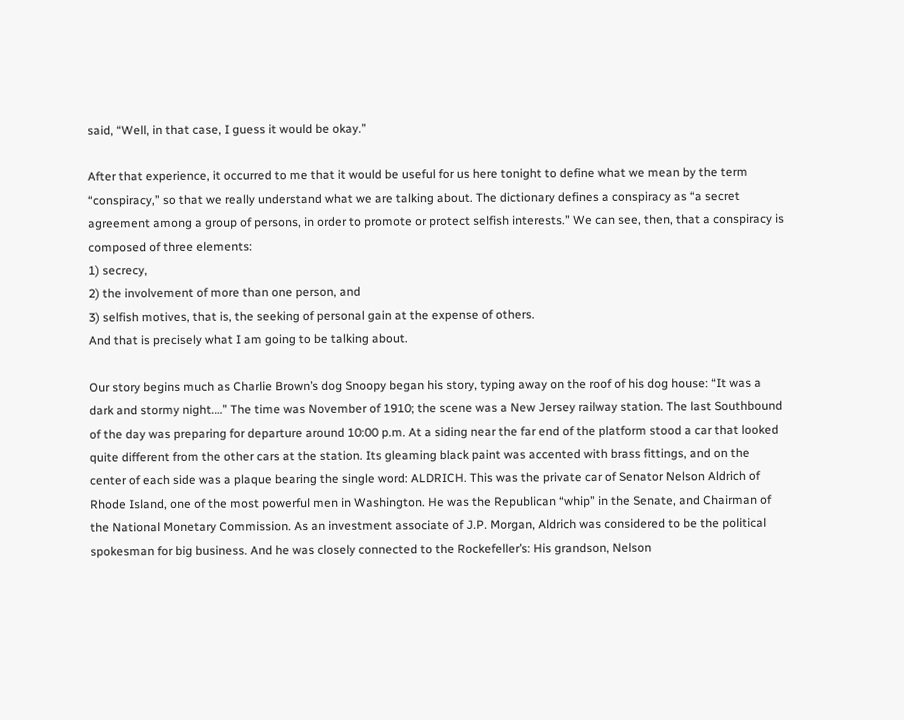said, “Well, in that case, I guess it would be okay.”

After that experience, it occurred to me that it would be useful for us here tonight to define what we mean by the term “conspiracy,” so that we really understand what we are talking about. The dictionary defines a conspiracy as “a secret agreement among a group of persons, in order to promote or protect selfish interests.” We can see, then, that a conspiracy is composed of three elements:
1) secrecy,
2) the involvement of more than one person, and
3) selfish motives, that is, the seeking of personal gain at the expense of others.
And that is precisely what I am going to be talking about.

Our story begins much as Charlie Brown’s dog Snoopy began his story, typing away on the roof of his dog house: “It was a dark and stormy night.…” The time was November of 1910; the scene was a New Jersey railway station. The last Southbound of the day was preparing for departure around 10:00 p.m. At a siding near the far end of the platform stood a car that looked quite different from the other cars at the station. Its gleaming black paint was accented with brass fittings, and on the center of each side was a plaque bearing the single word: ALDRICH. This was the private car of Senator Nelson Aldrich of Rhode Island, one of the most powerful men in Washington. He was the Republican “whip” in the Senate, and Chairman of the National Monetary Commission. As an investment associate of J.P. Morgan, Aldrich was considered to be the political spokesman for big business. And he was closely connected to the Rockefeller’s: His grandson, Nelson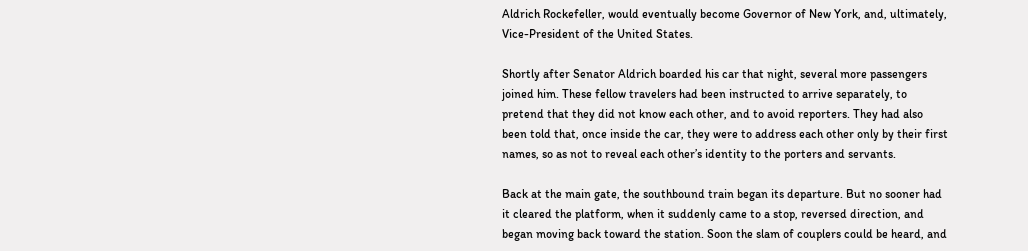Aldrich Rockefeller, would eventually become Governor of New York, and, ultimately, Vice-President of the United States.

Shortly after Senator Aldrich boarded his car that night, several more passengers joined him. These fellow travelers had been instructed to arrive separately, to pretend that they did not know each other, and to avoid reporters. They had also been told that, once inside the car, they were to address each other only by their first names, so as not to reveal each other’s identity to the porters and servants.

Back at the main gate, the southbound train began its departure. But no sooner had it cleared the platform, when it suddenly came to a stop, reversed direction, and began moving back toward the station. Soon the slam of couplers could be heard, and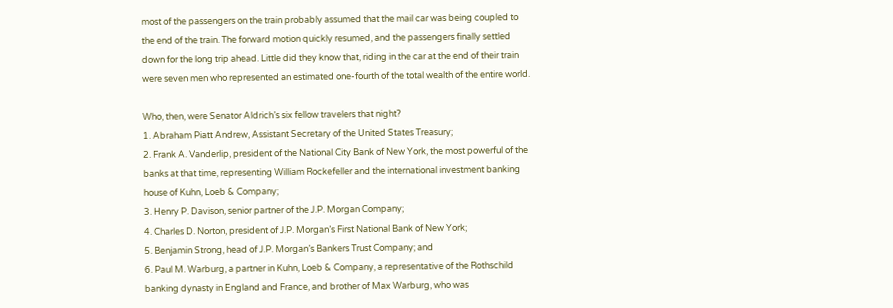most of the passengers on the train probably assumed that the mail car was being coupled to the end of the train. The forward motion quickly resumed, and the passengers finally settled down for the long trip ahead. Little did they know that, riding in the car at the end of their train were seven men who represented an estimated one-fourth of the total wealth of the entire world.

Who, then, were Senator Aldrich’s six fellow travelers that night?
1. Abraham Piatt Andrew, Assistant Secretary of the United States Treasury;
2. Frank A. Vanderlip, president of the National City Bank of New York, the most powerful of the banks at that time, representing William Rockefeller and the international investment banking house of Kuhn, Loeb & Company;
3. Henry P. Davison, senior partner of the J.P. Morgan Company;
4. Charles D. Norton, president of J.P. Morgan’s First National Bank of New York;
5. Benjamin Strong, head of J.P. Morgan’s Bankers Trust Company; and
6. Paul M. Warburg, a partner in Kuhn, Loeb & Company, a representative of the Rothschild banking dynasty in England and France, and brother of Max Warburg, who was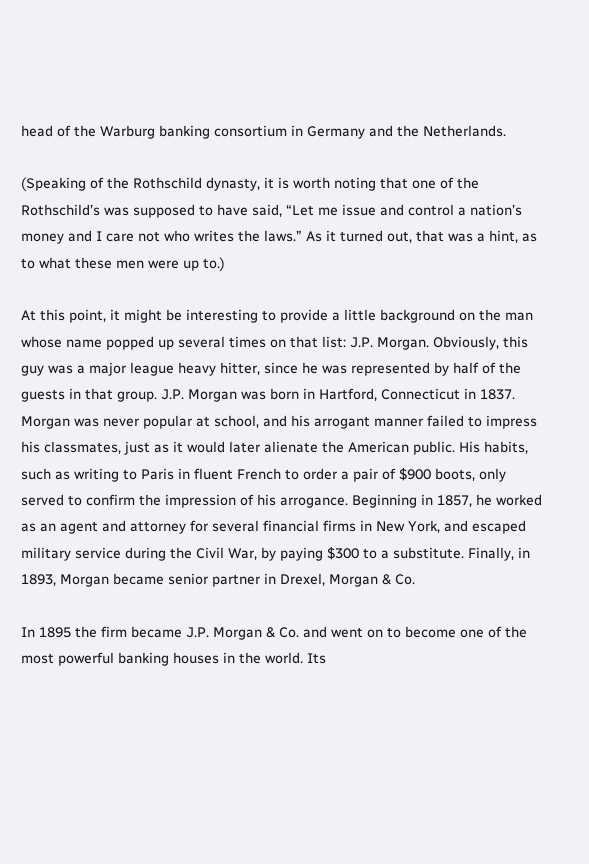head of the Warburg banking consortium in Germany and the Netherlands.

(Speaking of the Rothschild dynasty, it is worth noting that one of the Rothschild’s was supposed to have said, “Let me issue and control a nation’s money and I care not who writes the laws.” As it turned out, that was a hint, as to what these men were up to.)

At this point, it might be interesting to provide a little background on the man whose name popped up several times on that list: J.P. Morgan. Obviously, this guy was a major league heavy hitter, since he was represented by half of the guests in that group. J.P. Morgan was born in Hartford, Connecticut in 1837. Morgan was never popular at school, and his arrogant manner failed to impress his classmates, just as it would later alienate the American public. His habits, such as writing to Paris in fluent French to order a pair of $900 boots, only served to confirm the impression of his arrogance. Beginning in 1857, he worked as an agent and attorney for several financial firms in New York, and escaped military service during the Civil War, by paying $300 to a substitute. Finally, in 1893, Morgan became senior partner in Drexel, Morgan & Co.

In 1895 the firm became J.P. Morgan & Co. and went on to become one of the most powerful banking houses in the world. Its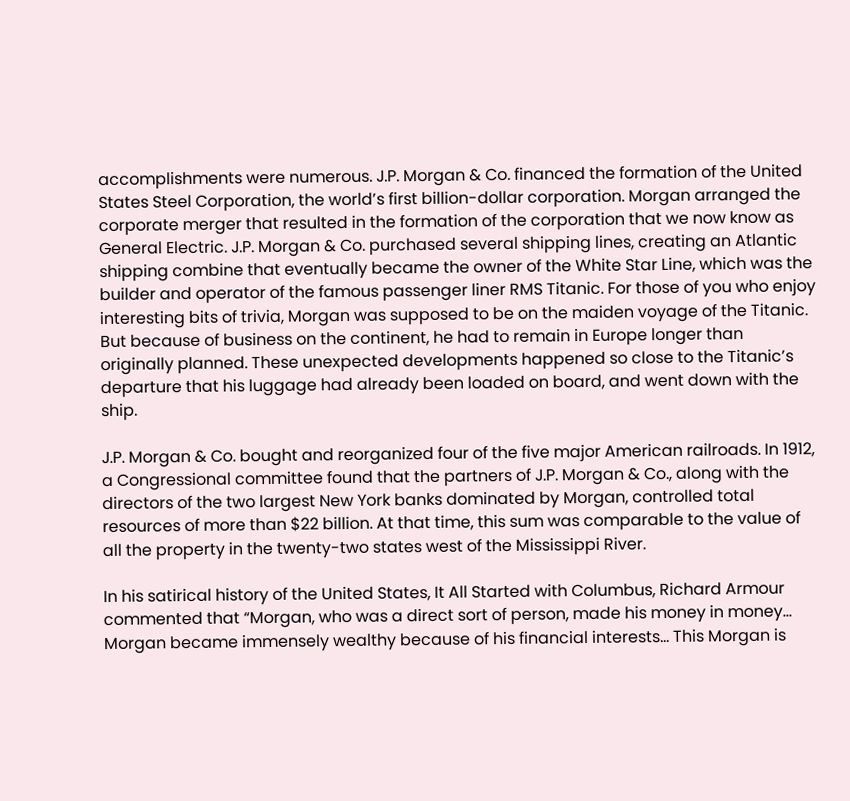accomplishments were numerous. J.P. Morgan & Co. financed the formation of the United States Steel Corporation, the world’s first billion-dollar corporation. Morgan arranged the corporate merger that resulted in the formation of the corporation that we now know as General Electric. J.P. Morgan & Co. purchased several shipping lines, creating an Atlantic shipping combine that eventually became the owner of the White Star Line, which was the builder and operator of the famous passenger liner RMS Titanic. For those of you who enjoy interesting bits of trivia, Morgan was supposed to be on the maiden voyage of the Titanic. But because of business on the continent, he had to remain in Europe longer than originally planned. These unexpected developments happened so close to the Titanic’s departure that his luggage had already been loaded on board, and went down with the ship.

J.P. Morgan & Co. bought and reorganized four of the five major American railroads. In 1912, a Congressional committee found that the partners of J.P. Morgan & Co., along with the directors of the two largest New York banks dominated by Morgan, controlled total resources of more than $22 billion. At that time, this sum was comparable to the value of all the property in the twenty-two states west of the Mississippi River.

In his satirical history of the United States, It All Started with Columbus, Richard Armour commented that “Morgan, who was a direct sort of person, made his money in money… Morgan became immensely wealthy because of his financial interests… This Morgan is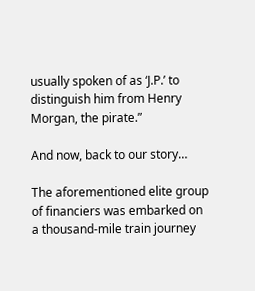usually spoken of as ‘J.P.’ to distinguish him from Henry Morgan, the pirate.”

And now, back to our story…

The aforementioned elite group of financiers was embarked on a thousand-mile train journey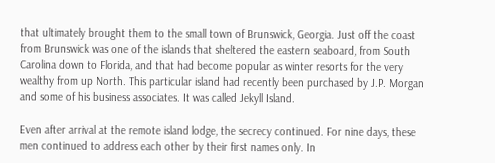that ultimately brought them to the small town of Brunswick, Georgia. Just off the coast from Brunswick was one of the islands that sheltered the eastern seaboard, from South Carolina down to Florida, and that had become popular as winter resorts for the very wealthy from up North. This particular island had recently been purchased by J.P. Morgan and some of his business associates. It was called Jekyll Island.

Even after arrival at the remote island lodge, the secrecy continued. For nine days, these men continued to address each other by their first names only. In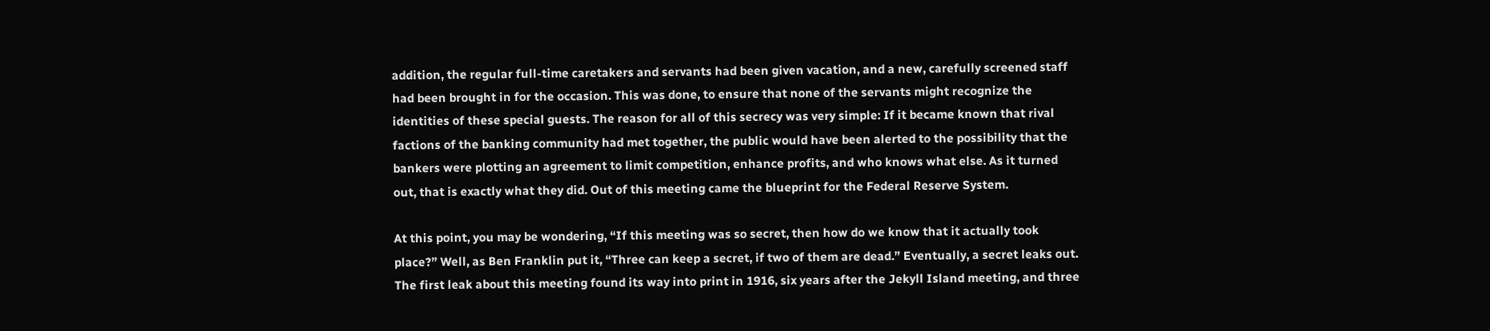addition, the regular full-time caretakers and servants had been given vacation, and a new, carefully screened staff had been brought in for the occasion. This was done, to ensure that none of the servants might recognize the identities of these special guests. The reason for all of this secrecy was very simple: If it became known that rival factions of the banking community had met together, the public would have been alerted to the possibility that the bankers were plotting an agreement to limit competition, enhance profits, and who knows what else. As it turned out, that is exactly what they did. Out of this meeting came the blueprint for the Federal Reserve System.

At this point, you may be wondering, “If this meeting was so secret, then how do we know that it actually took place?” Well, as Ben Franklin put it, “Three can keep a secret, if two of them are dead.” Eventually, a secret leaks out. The first leak about this meeting found its way into print in 1916, six years after the Jekyll Island meeting, and three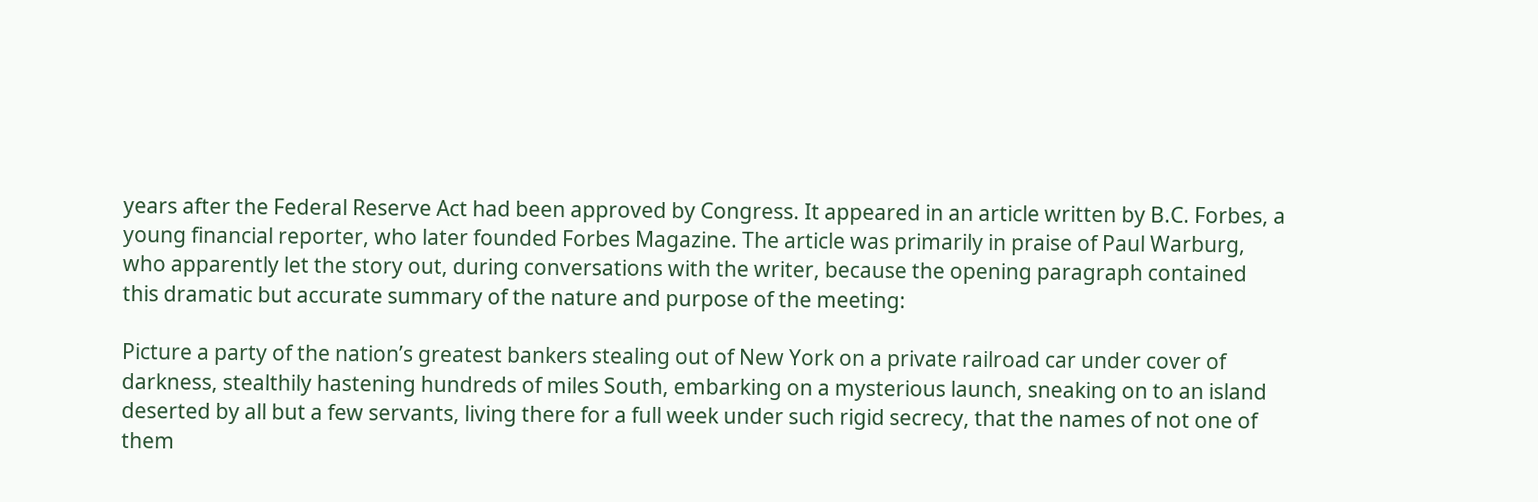years after the Federal Reserve Act had been approved by Congress. It appeared in an article written by B.C. Forbes, a young financial reporter, who later founded Forbes Magazine. The article was primarily in praise of Paul Warburg, who apparently let the story out, during conversations with the writer, because the opening paragraph contained this dramatic but accurate summary of the nature and purpose of the meeting:

Picture a party of the nation’s greatest bankers stealing out of New York on a private railroad car under cover of darkness, stealthily hastening hundreds of miles South, embarking on a mysterious launch, sneaking on to an island deserted by all but a few servants, living there for a full week under such rigid secrecy, that the names of not one of them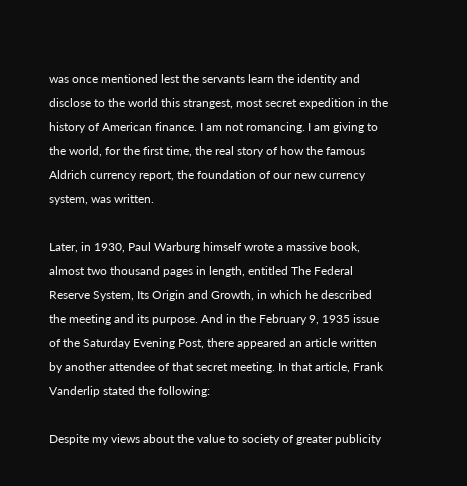was once mentioned lest the servants learn the identity and disclose to the world this strangest, most secret expedition in the history of American finance. I am not romancing. I am giving to the world, for the first time, the real story of how the famous Aldrich currency report, the foundation of our new currency system, was written.

Later, in 1930, Paul Warburg himself wrote a massive book, almost two thousand pages in length, entitled The Federal Reserve System, Its Origin and Growth, in which he described the meeting and its purpose. And in the February 9, 1935 issue of the Saturday Evening Post, there appeared an article written by another attendee of that secret meeting. In that article, Frank Vanderlip stated the following:

Despite my views about the value to society of greater publicity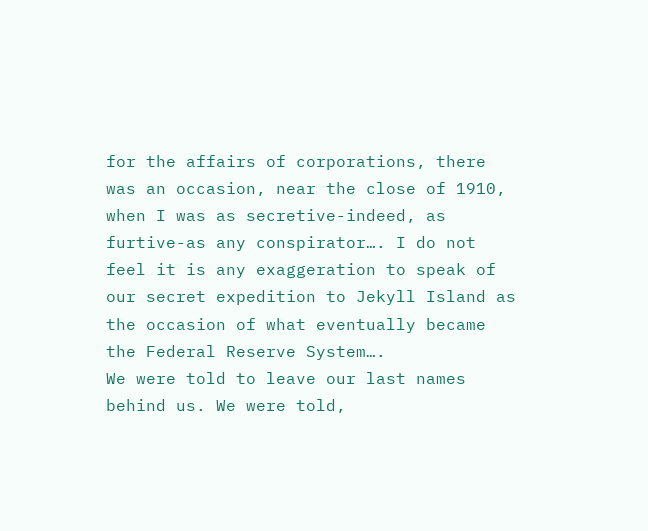for the affairs of corporations, there was an occasion, near the close of 1910, when I was as secretive-indeed, as furtive-as any conspirator…. I do not feel it is any exaggeration to speak of our secret expedition to Jekyll Island as the occasion of what eventually became the Federal Reserve System….
We were told to leave our last names behind us. We were told,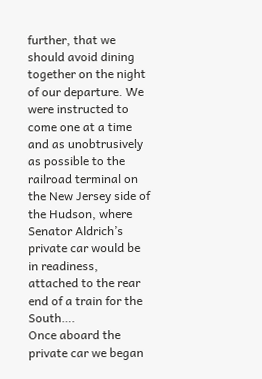further, that we should avoid dining together on the night of our departure. We were instructed to come one at a time and as unobtrusively as possible to the railroad terminal on the New Jersey side of the Hudson, where Senator Aldrich’s private car would be in readiness, attached to the rear end of a train for the South….
Once aboard the private car we began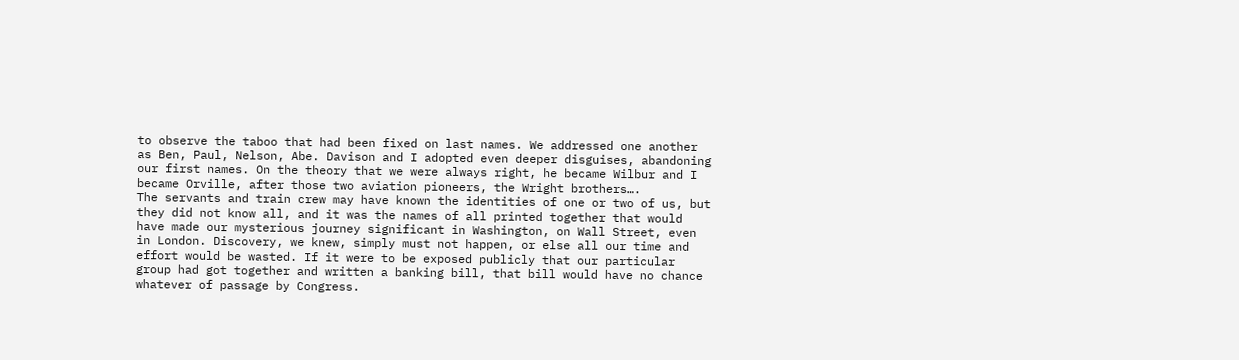to observe the taboo that had been fixed on last names. We addressed one another as Ben, Paul, Nelson, Abe. Davison and I adopted even deeper disguises, abandoning our first names. On the theory that we were always right, he became Wilbur and I became Orville, after those two aviation pioneers, the Wright brothers….
The servants and train crew may have known the identities of one or two of us, but they did not know all, and it was the names of all printed together that would have made our mysterious journey significant in Washington, on Wall Street, even in London. Discovery, we knew, simply must not happen, or else all our time and effort would be wasted. If it were to be exposed publicly that our particular group had got together and written a banking bill, that bill would have no chance whatever of passage by Congress.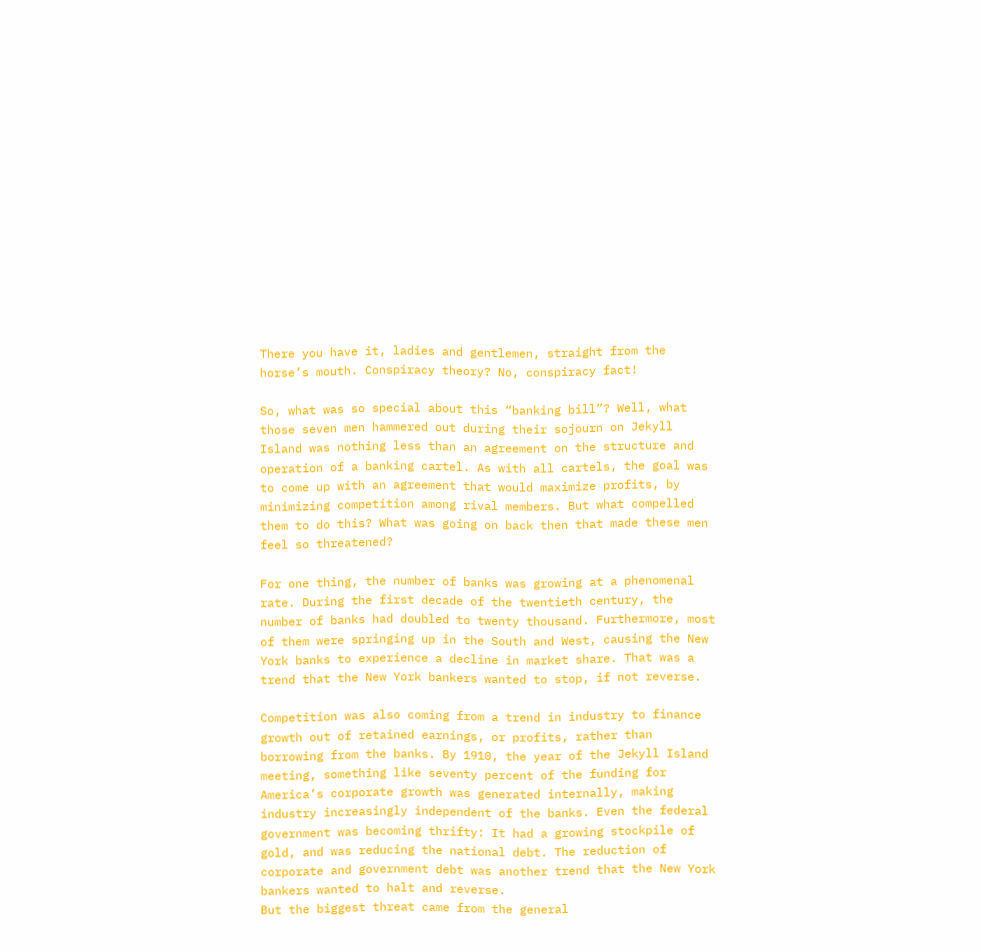There you have it, ladies and gentlemen, straight from the horse’s mouth. Conspiracy theory? No, conspiracy fact!

So, what was so special about this “banking bill”? Well, what those seven men hammered out during their sojourn on Jekyll Island was nothing less than an agreement on the structure and operation of a banking cartel. As with all cartels, the goal was to come up with an agreement that would maximize profits, by minimizing competition among rival members. But what compelled them to do this? What was going on back then that made these men feel so threatened?

For one thing, the number of banks was growing at a phenomenal rate. During the first decade of the twentieth century, the number of banks had doubled to twenty thousand. Furthermore, most of them were springing up in the South and West, causing the New York banks to experience a decline in market share. That was a trend that the New York bankers wanted to stop, if not reverse.

Competition was also coming from a trend in industry to finance growth out of retained earnings, or profits, rather than borrowing from the banks. By 1910, the year of the Jekyll Island meeting, something like seventy percent of the funding for America’s corporate growth was generated internally, making industry increasingly independent of the banks. Even the federal government was becoming thrifty: It had a growing stockpile of gold, and was reducing the national debt. The reduction of corporate and government debt was another trend that the New York bankers wanted to halt and reverse.
But the biggest threat came from the general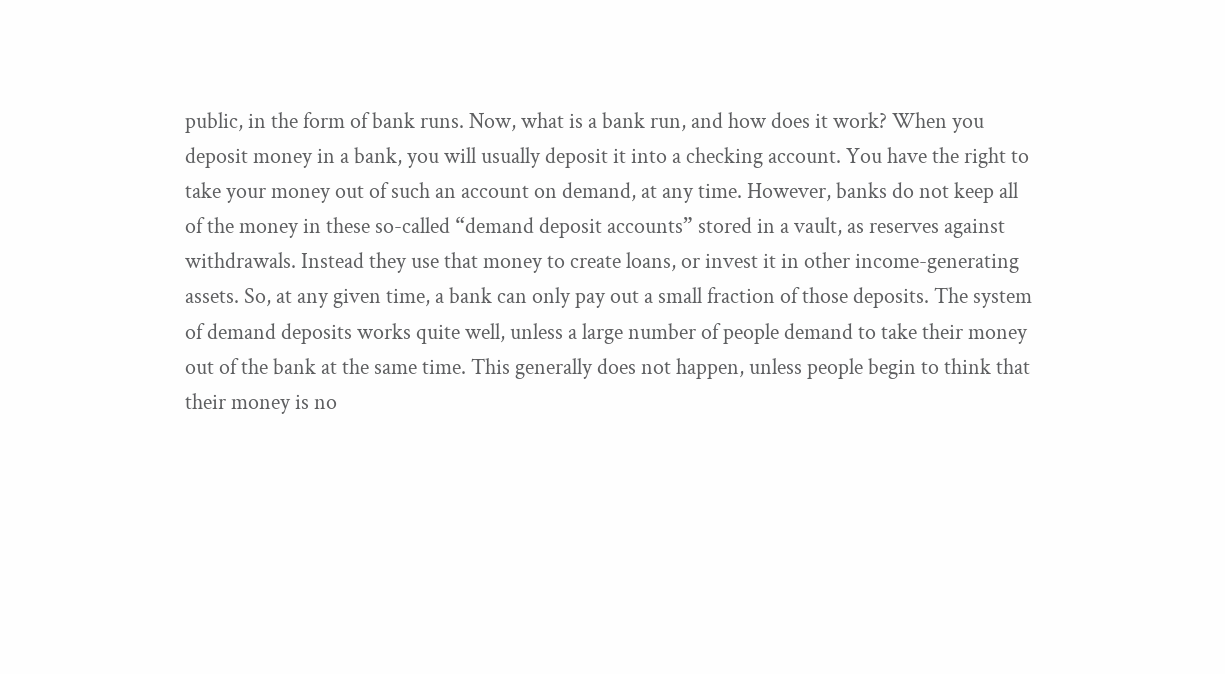public, in the form of bank runs. Now, what is a bank run, and how does it work? When you deposit money in a bank, you will usually deposit it into a checking account. You have the right to take your money out of such an account on demand, at any time. However, banks do not keep all of the money in these so-called “demand deposit accounts” stored in a vault, as reserves against withdrawals. Instead they use that money to create loans, or invest it in other income-generating assets. So, at any given time, a bank can only pay out a small fraction of those deposits. The system of demand deposits works quite well, unless a large number of people demand to take their money out of the bank at the same time. This generally does not happen, unless people begin to think that their money is no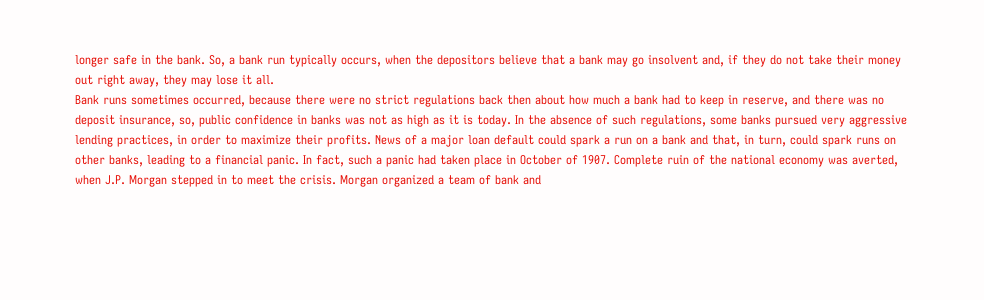longer safe in the bank. So, a bank run typically occurs, when the depositors believe that a bank may go insolvent and, if they do not take their money out right away, they may lose it all.
Bank runs sometimes occurred, because there were no strict regulations back then about how much a bank had to keep in reserve, and there was no deposit insurance, so, public confidence in banks was not as high as it is today. In the absence of such regulations, some banks pursued very aggressive lending practices, in order to maximize their profits. News of a major loan default could spark a run on a bank and that, in turn, could spark runs on other banks, leading to a financial panic. In fact, such a panic had taken place in October of 1907. Complete ruin of the national economy was averted, when J.P. Morgan stepped in to meet the crisis. Morgan organized a team of bank and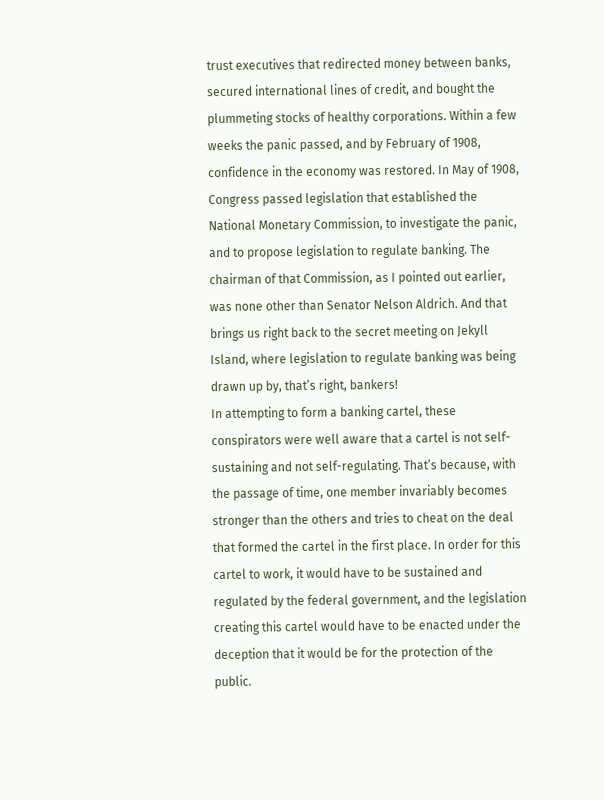trust executives that redirected money between banks, secured international lines of credit, and bought the plummeting stocks of healthy corporations. Within a few weeks the panic passed, and by February of 1908, confidence in the economy was restored. In May of 1908, Congress passed legislation that established the National Monetary Commission, to investigate the panic, and to propose legislation to regulate banking. The chairman of that Commission, as I pointed out earlier, was none other than Senator Nelson Aldrich. And that brings us right back to the secret meeting on Jekyll Island, where legislation to regulate banking was being drawn up by, that’s right, bankers!
In attempting to form a banking cartel, these conspirators were well aware that a cartel is not self-sustaining and not self-regulating. That’s because, with the passage of time, one member invariably becomes stronger than the others and tries to cheat on the deal that formed the cartel in the first place. In order for this cartel to work, it would have to be sustained and regulated by the federal government, and the legislation creating this cartel would have to be enacted under the deception that it would be for the protection of the public.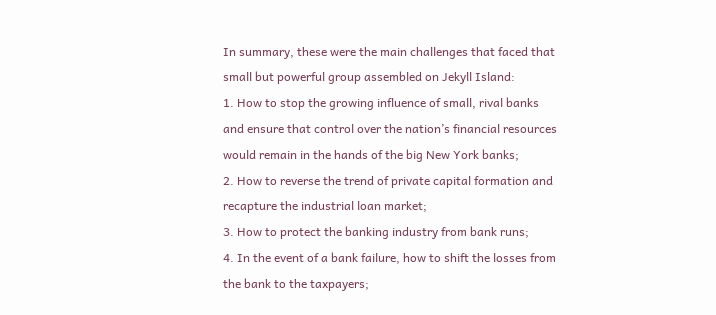In summary, these were the main challenges that faced that small but powerful group assembled on Jekyll Island:
1. How to stop the growing influence of small, rival banks and ensure that control over the nation’s financial resources would remain in the hands of the big New York banks;
2. How to reverse the trend of private capital formation and recapture the industrial loan market;
3. How to protect the banking industry from bank runs;
4. In the event of a bank failure, how to shift the losses from the bank to the taxpayers;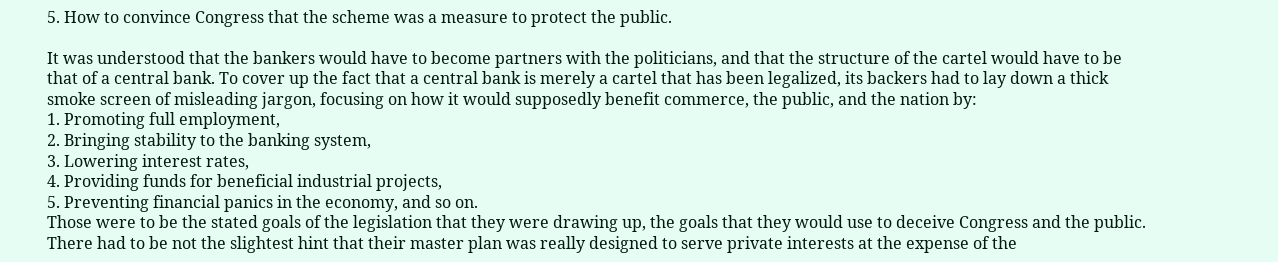5. How to convince Congress that the scheme was a measure to protect the public.

It was understood that the bankers would have to become partners with the politicians, and that the structure of the cartel would have to be that of a central bank. To cover up the fact that a central bank is merely a cartel that has been legalized, its backers had to lay down a thick smoke screen of misleading jargon, focusing on how it would supposedly benefit commerce, the public, and the nation by:
1. Promoting full employment,
2. Bringing stability to the banking system,
3. Lowering interest rates,
4. Providing funds for beneficial industrial projects,
5. Preventing financial panics in the economy, and so on.
Those were to be the stated goals of the legislation that they were drawing up, the goals that they would use to deceive Congress and the public. There had to be not the slightest hint that their master plan was really designed to serve private interests at the expense of the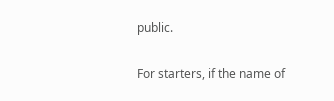public.

For starters, if the name of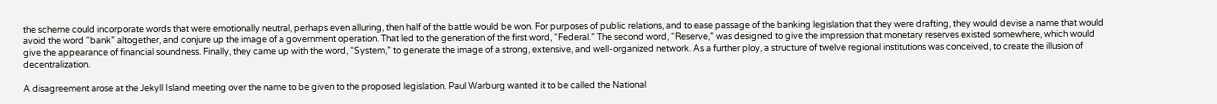the scheme could incorporate words that were emotionally neutral, perhaps even alluring, then half of the battle would be won. For purposes of public relations, and to ease passage of the banking legislation that they were drafting, they would devise a name that would avoid the word “bank” altogether, and conjure up the image of a government operation. That led to the generation of the first word, “Federal.” The second word, “Reserve,” was designed to give the impression that monetary reserves existed somewhere, which would give the appearance of financial soundness. Finally, they came up with the word, “System,” to generate the image of a strong, extensive, and well-organized network. As a further ploy, a structure of twelve regional institutions was conceived, to create the illusion of decentralization.

A disagreement arose at the Jekyll Island meeting over the name to be given to the proposed legislation. Paul Warburg wanted it to be called the National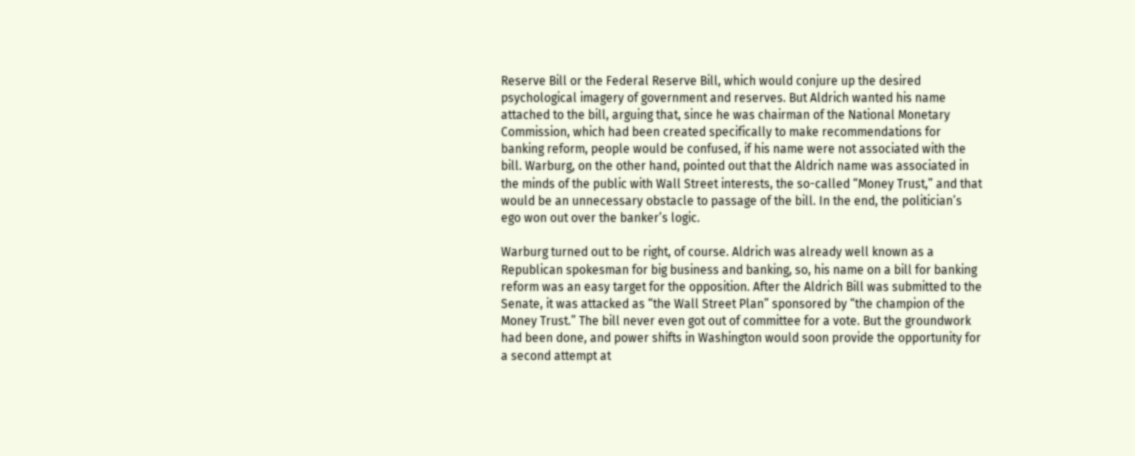Reserve Bill or the Federal Reserve Bill, which would conjure up the desired psychological imagery of government and reserves. But Aldrich wanted his name attached to the bill, arguing that, since he was chairman of the National Monetary Commission, which had been created specifically to make recommendations for banking reform, people would be confused, if his name were not associated with the bill. Warburg, on the other hand, pointed out that the Aldrich name was associated in the minds of the public with Wall Street interests, the so-called “Money Trust,” and that would be an unnecessary obstacle to passage of the bill. In the end, the politician’s ego won out over the banker’s logic.

Warburg turned out to be right, of course. Aldrich was already well known as a Republican spokesman for big business and banking, so, his name on a bill for banking reform was an easy target for the opposition. After the Aldrich Bill was submitted to the Senate, it was attacked as “the Wall Street Plan” sponsored by “the champion of the Money Trust.” The bill never even got out of committee for a vote. But the groundwork had been done, and power shifts in Washington would soon provide the opportunity for a second attempt at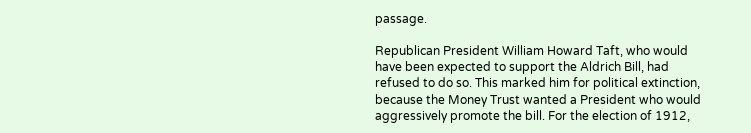passage.

Republican President William Howard Taft, who would have been expected to support the Aldrich Bill, had refused to do so. This marked him for political extinction, because the Money Trust wanted a President who would aggressively promote the bill. For the election of 1912,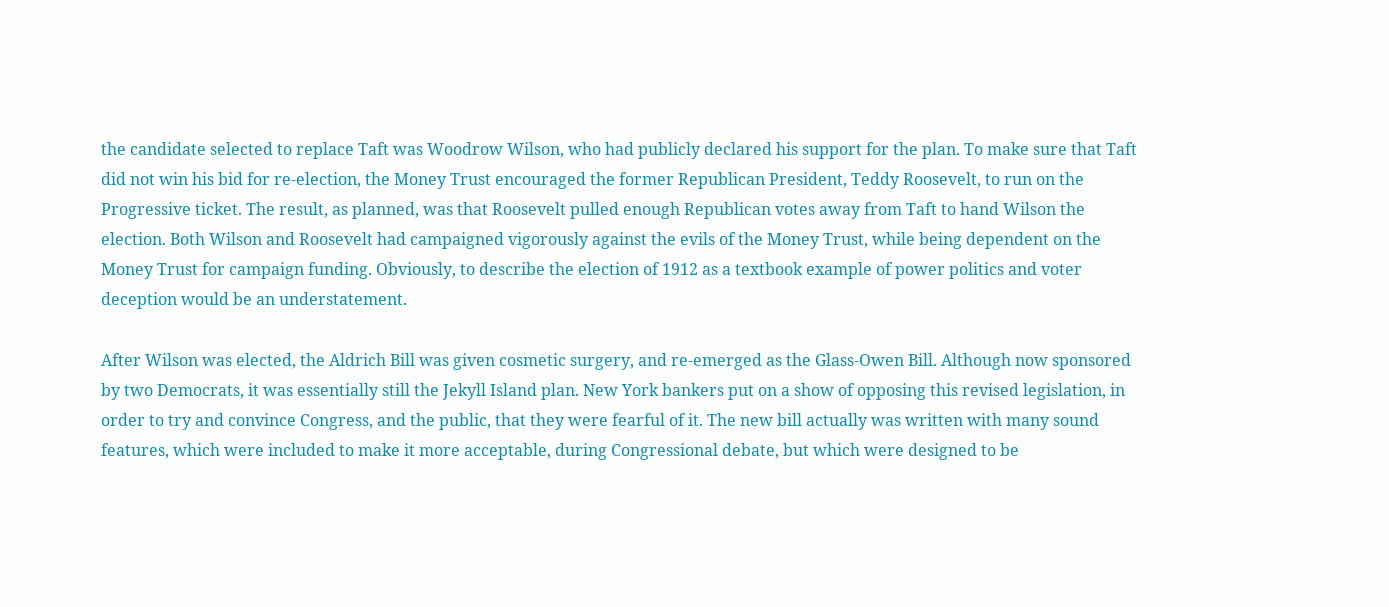the candidate selected to replace Taft was Woodrow Wilson, who had publicly declared his support for the plan. To make sure that Taft did not win his bid for re-election, the Money Trust encouraged the former Republican President, Teddy Roosevelt, to run on the Progressive ticket. The result, as planned, was that Roosevelt pulled enough Republican votes away from Taft to hand Wilson the election. Both Wilson and Roosevelt had campaigned vigorously against the evils of the Money Trust, while being dependent on the Money Trust for campaign funding. Obviously, to describe the election of 1912 as a textbook example of power politics and voter deception would be an understatement.

After Wilson was elected, the Aldrich Bill was given cosmetic surgery, and re-emerged as the Glass-Owen Bill. Although now sponsored by two Democrats, it was essentially still the Jekyll Island plan. New York bankers put on a show of opposing this revised legislation, in order to try and convince Congress, and the public, that they were fearful of it. The new bill actually was written with many sound features, which were included to make it more acceptable, during Congressional debate, but which were designed to be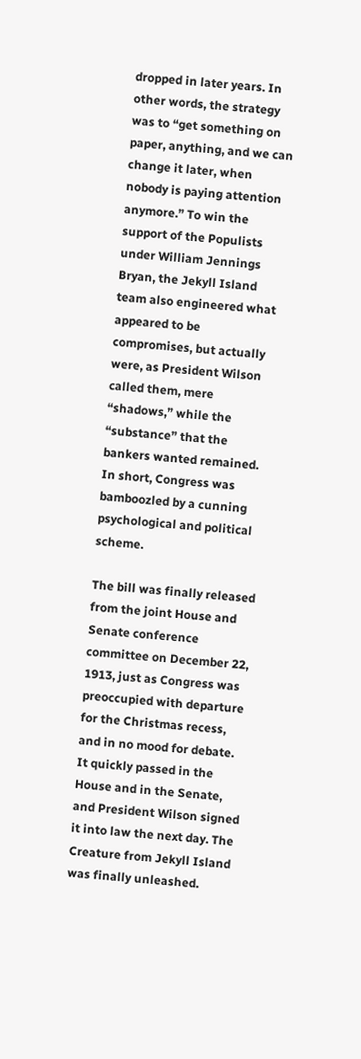dropped in later years. In other words, the strategy was to “get something on paper, anything, and we can change it later, when nobody is paying attention anymore.” To win the support of the Populists under William Jennings Bryan, the Jekyll Island team also engineered what appeared to be compromises, but actually were, as President Wilson called them, mere “shadows,” while the “substance” that the bankers wanted remained. In short, Congress was bamboozled by a cunning psychological and political scheme.

The bill was finally released from the joint House and Senate conference committee on December 22, 1913, just as Congress was preoccupied with departure for the Christmas recess, and in no mood for debate. It quickly passed in the House and in the Senate, and President Wilson signed it into law the next day. The Creature from Jekyll Island was finally unleashed.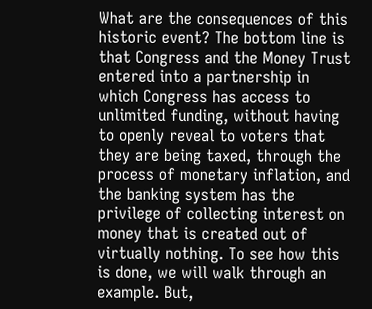What are the consequences of this historic event? The bottom line is that Congress and the Money Trust entered into a partnership in which Congress has access to unlimited funding, without having to openly reveal to voters that they are being taxed, through the process of monetary inflation, and the banking system has the privilege of collecting interest on money that is created out of virtually nothing. To see how this is done, we will walk through an example. But,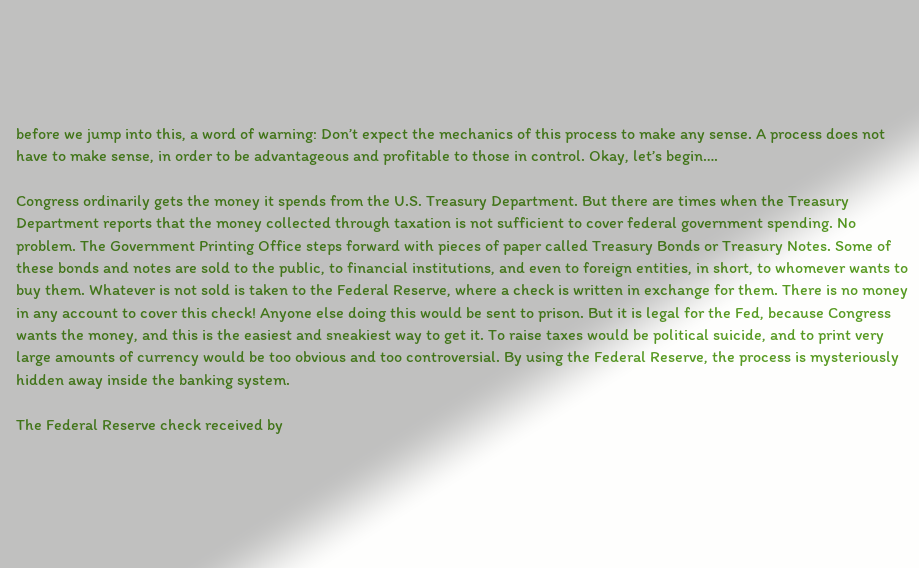before we jump into this, a word of warning: Don’t expect the mechanics of this process to make any sense. A process does not have to make sense, in order to be advantageous and profitable to those in control. Okay, let’s begin….

Congress ordinarily gets the money it spends from the U.S. Treasury Department. But there are times when the Treasury Department reports that the money collected through taxation is not sufficient to cover federal government spending. No problem. The Government Printing Office steps forward with pieces of paper called Treasury Bonds or Treasury Notes. Some of these bonds and notes are sold to the public, to financial institutions, and even to foreign entities, in short, to whomever wants to buy them. Whatever is not sold is taken to the Federal Reserve, where a check is written in exchange for them. There is no money in any account to cover this check! Anyone else doing this would be sent to prison. But it is legal for the Fed, because Congress wants the money, and this is the easiest and sneakiest way to get it. To raise taxes would be political suicide, and to print very large amounts of currency would be too obvious and too controversial. By using the Federal Reserve, the process is mysteriously hidden away inside the banking system.

The Federal Reserve check received by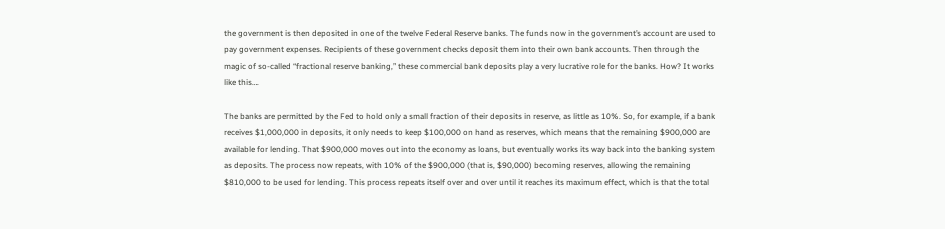the government is then deposited in one of the twelve Federal Reserve banks. The funds now in the government’s account are used to pay government expenses. Recipients of these government checks deposit them into their own bank accounts. Then through the magic of so-called “fractional reserve banking,” these commercial bank deposits play a very lucrative role for the banks. How? It works like this….

The banks are permitted by the Fed to hold only a small fraction of their deposits in reserve, as little as 10%. So, for example, if a bank receives $1,000,000 in deposits, it only needs to keep $100,000 on hand as reserves, which means that the remaining $900,000 are available for lending. That $900,000 moves out into the economy as loans, but eventually works its way back into the banking system as deposits. The process now repeats, with 10% of the $900,000 (that is, $90,000) becoming reserves, allowing the remaining $810,000 to be used for lending. This process repeats itself over and over until it reaches its maximum effect, which is that the total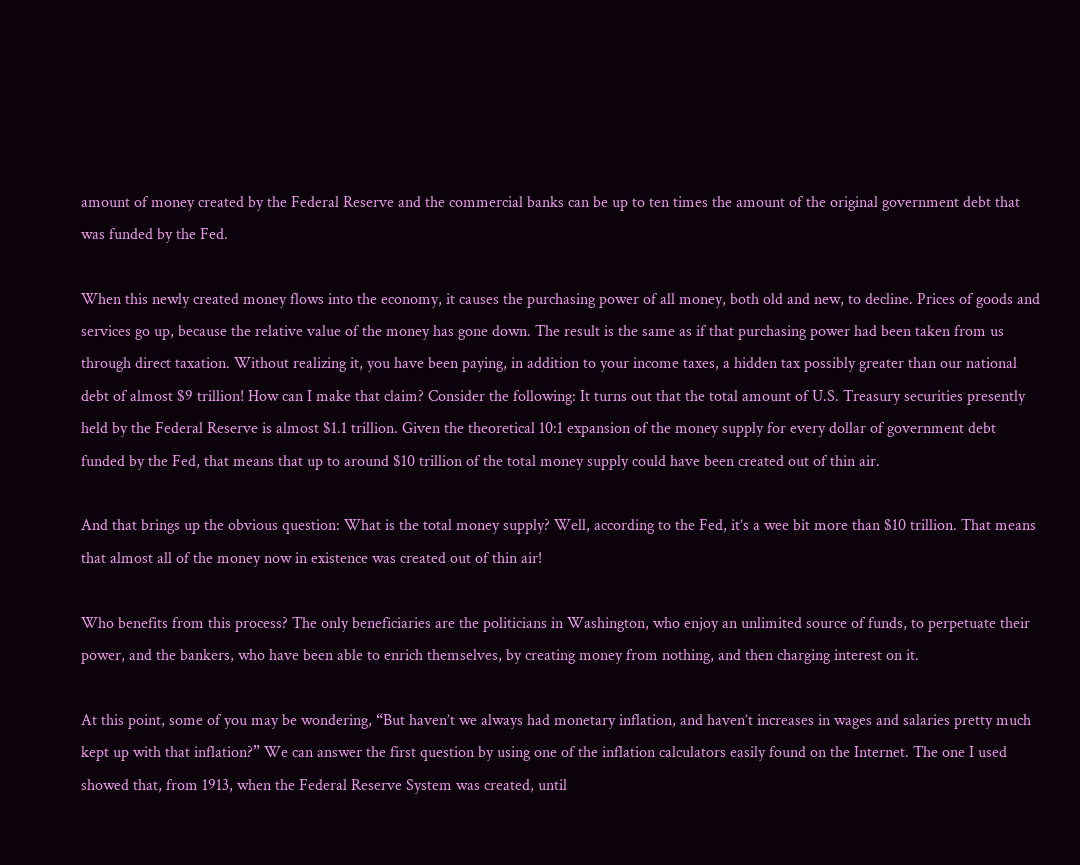amount of money created by the Federal Reserve and the commercial banks can be up to ten times the amount of the original government debt that was funded by the Fed.

When this newly created money flows into the economy, it causes the purchasing power of all money, both old and new, to decline. Prices of goods and services go up, because the relative value of the money has gone down. The result is the same as if that purchasing power had been taken from us through direct taxation. Without realizing it, you have been paying, in addition to your income taxes, a hidden tax possibly greater than our national debt of almost $9 trillion! How can I make that claim? Consider the following: It turns out that the total amount of U.S. Treasury securities presently held by the Federal Reserve is almost $1.1 trillion. Given the theoretical 10:1 expansion of the money supply for every dollar of government debt funded by the Fed, that means that up to around $10 trillion of the total money supply could have been created out of thin air.

And that brings up the obvious question: What is the total money supply? Well, according to the Fed, it’s a wee bit more than $10 trillion. That means that almost all of the money now in existence was created out of thin air!

Who benefits from this process? The only beneficiaries are the politicians in Washington, who enjoy an unlimited source of funds, to perpetuate their power, and the bankers, who have been able to enrich themselves, by creating money from nothing, and then charging interest on it.

At this point, some of you may be wondering, “But haven’t we always had monetary inflation, and haven’t increases in wages and salaries pretty much kept up with that inflation?” We can answer the first question by using one of the inflation calculators easily found on the Internet. The one I used showed that, from 1913, when the Federal Reserve System was created, until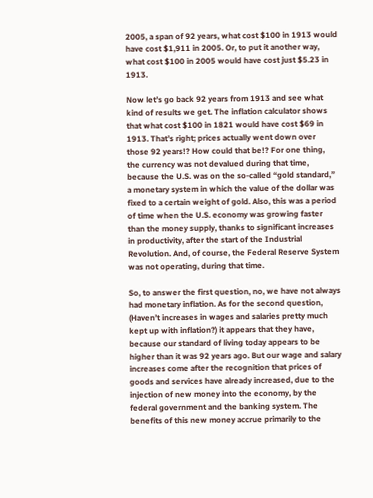2005, a span of 92 years, what cost $100 in 1913 would have cost $1,911 in 2005. Or, to put it another way, what cost $100 in 2005 would have cost just $5.23 in 1913.

Now let’s go back 92 years from 1913 and see what kind of results we get. The inflation calculator shows that what cost $100 in 1821 would have cost $69 in 1913. That’s right; prices actually went down over those 92 years!? How could that be!? For one thing, the currency was not devalued during that time, because the U.S. was on the so-called “gold standard,” a monetary system in which the value of the dollar was fixed to a certain weight of gold. Also, this was a period of time when the U.S. economy was growing faster than the money supply, thanks to significant increases in productivity, after the start of the Industrial Revolution. And, of course, the Federal Reserve System was not operating, during that time.

So, to answer the first question, no, we have not always had monetary inflation. As for the second question, (Haven’t increases in wages and salaries pretty much kept up with inflation?) it appears that they have, because our standard of living today appears to be higher than it was 92 years ago. But our wage and salary increases come after the recognition that prices of goods and services have already increased, due to the injection of new money into the economy, by the federal government and the banking system. The benefits of this new money accrue primarily to the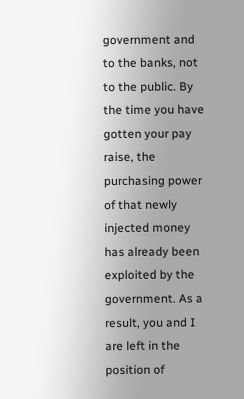government and to the banks, not to the public. By the time you have gotten your pay raise, the purchasing power of that newly injected money has already been exploited by the government. As a result, you and I are left in the position of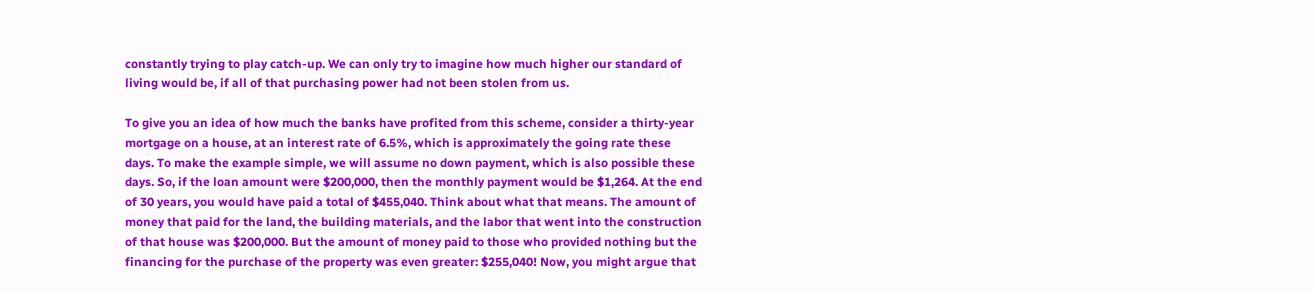constantly trying to play catch-up. We can only try to imagine how much higher our standard of living would be, if all of that purchasing power had not been stolen from us.

To give you an idea of how much the banks have profited from this scheme, consider a thirty-year mortgage on a house, at an interest rate of 6.5%, which is approximately the going rate these days. To make the example simple, we will assume no down payment, which is also possible these days. So, if the loan amount were $200,000, then the monthly payment would be $1,264. At the end of 30 years, you would have paid a total of $455,040. Think about what that means. The amount of money that paid for the land, the building materials, and the labor that went into the construction of that house was $200,000. But the amount of money paid to those who provided nothing but the financing for the purchase of the property was even greater: $255,040! Now, you might argue that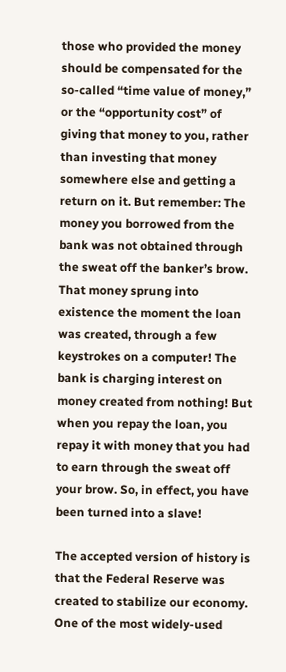those who provided the money should be compensated for the so-called “time value of money,” or the “opportunity cost” of giving that money to you, rather than investing that money somewhere else and getting a return on it. But remember: The money you borrowed from the bank was not obtained through the sweat off the banker’s brow. That money sprung into existence the moment the loan was created, through a few keystrokes on a computer! The bank is charging interest on money created from nothing! But when you repay the loan, you repay it with money that you had to earn through the sweat off your brow. So, in effect, you have been turned into a slave!

The accepted version of history is that the Federal Reserve was created to stabilize our economy. One of the most widely-used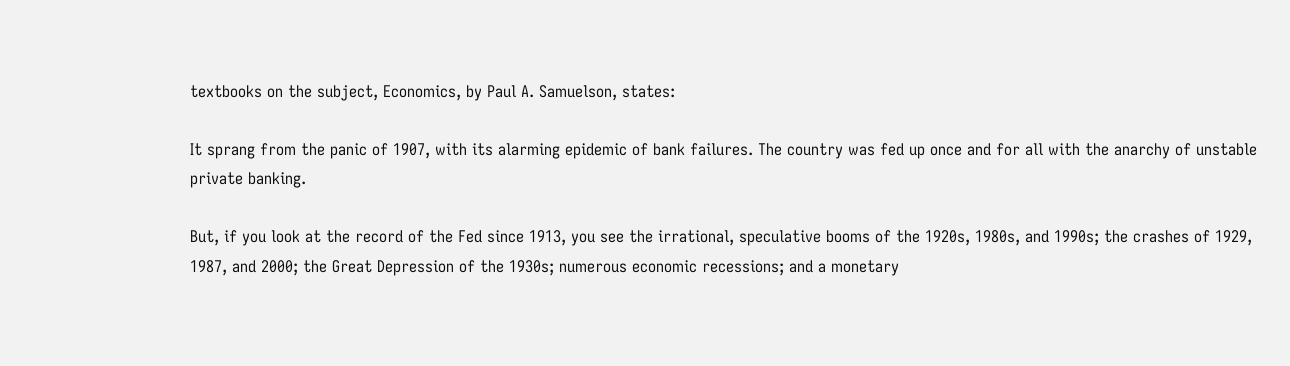textbooks on the subject, Economics, by Paul A. Samuelson, states:

It sprang from the panic of 1907, with its alarming epidemic of bank failures. The country was fed up once and for all with the anarchy of unstable private banking.

But, if you look at the record of the Fed since 1913, you see the irrational, speculative booms of the 1920s, 1980s, and 1990s; the crashes of 1929, 1987, and 2000; the Great Depression of the 1930s; numerous economic recessions; and a monetary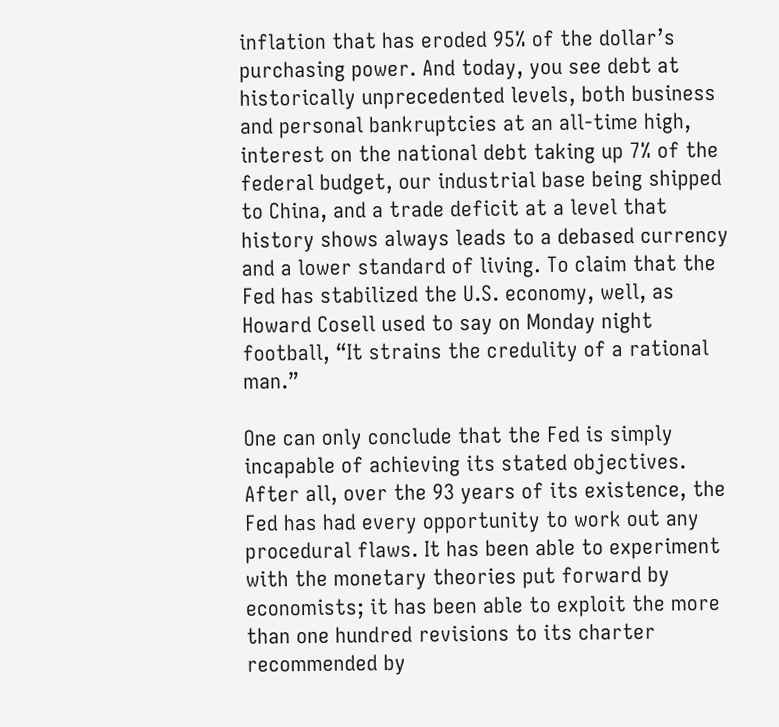inflation that has eroded 95% of the dollar’s purchasing power. And today, you see debt at historically unprecedented levels, both business and personal bankruptcies at an all-time high, interest on the national debt taking up 7% of the federal budget, our industrial base being shipped to China, and a trade deficit at a level that history shows always leads to a debased currency and a lower standard of living. To claim that the Fed has stabilized the U.S. economy, well, as Howard Cosell used to say on Monday night football, “It strains the credulity of a rational man.”

One can only conclude that the Fed is simply incapable of achieving its stated objectives. After all, over the 93 years of its existence, the Fed has had every opportunity to work out any procedural flaws. It has been able to experiment with the monetary theories put forward by economists; it has been able to exploit the more than one hundred revisions to its charter recommended by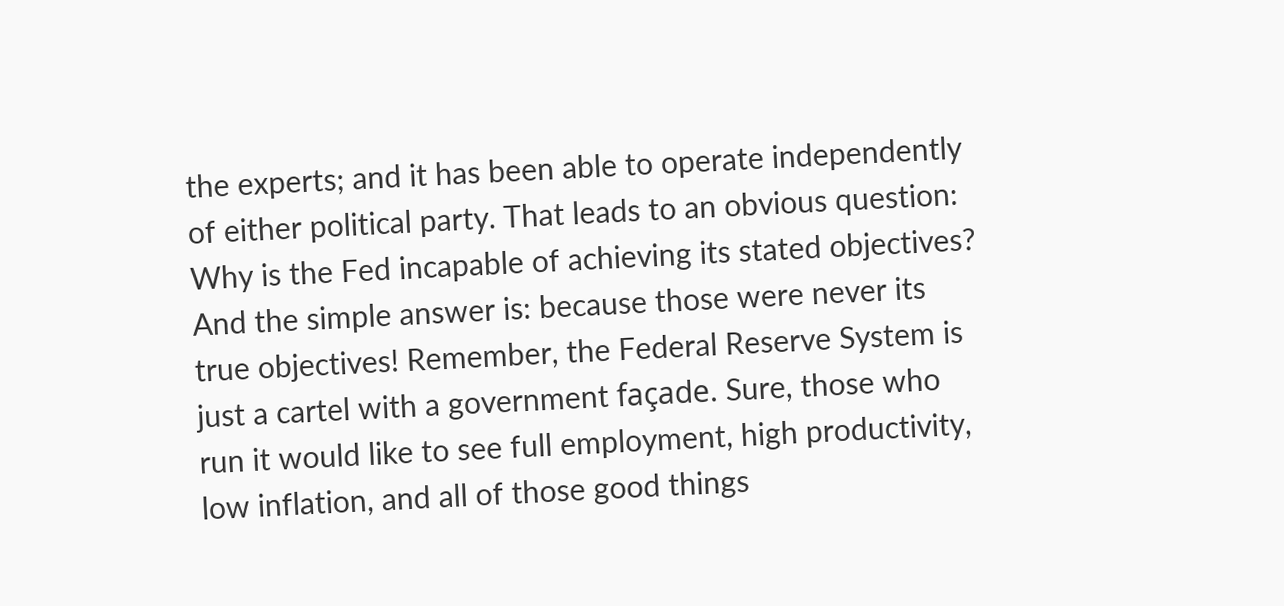the experts; and it has been able to operate independently of either political party. That leads to an obvious question: Why is the Fed incapable of achieving its stated objectives? And the simple answer is: because those were never its true objectives! Remember, the Federal Reserve System is just a cartel with a government façade. Sure, those who run it would like to see full employment, high productivity, low inflation, and all of those good things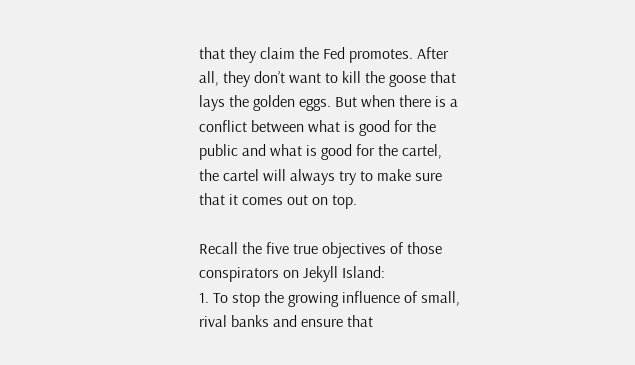that they claim the Fed promotes. After all, they don’t want to kill the goose that lays the golden eggs. But when there is a conflict between what is good for the public and what is good for the cartel, the cartel will always try to make sure that it comes out on top.

Recall the five true objectives of those conspirators on Jekyll Island:
1. To stop the growing influence of small, rival banks and ensure that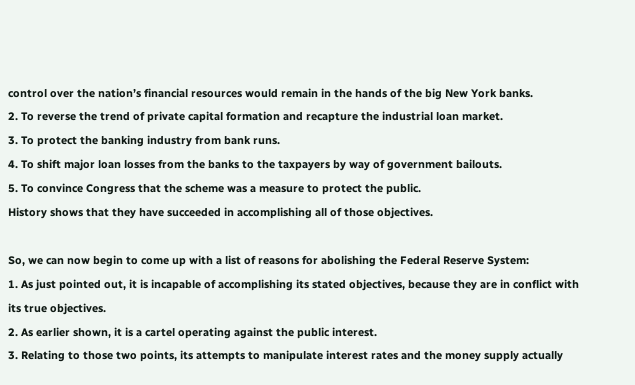control over the nation’s financial resources would remain in the hands of the big New York banks.
2. To reverse the trend of private capital formation and recapture the industrial loan market.
3. To protect the banking industry from bank runs.
4. To shift major loan losses from the banks to the taxpayers by way of government bailouts.
5. To convince Congress that the scheme was a measure to protect the public.
History shows that they have succeeded in accomplishing all of those objectives.

So, we can now begin to come up with a list of reasons for abolishing the Federal Reserve System:
1. As just pointed out, it is incapable of accomplishing its stated objectives, because they are in conflict with its true objectives.
2. As earlier shown, it is a cartel operating against the public interest.
3. Relating to those two points, its attempts to manipulate interest rates and the money supply actually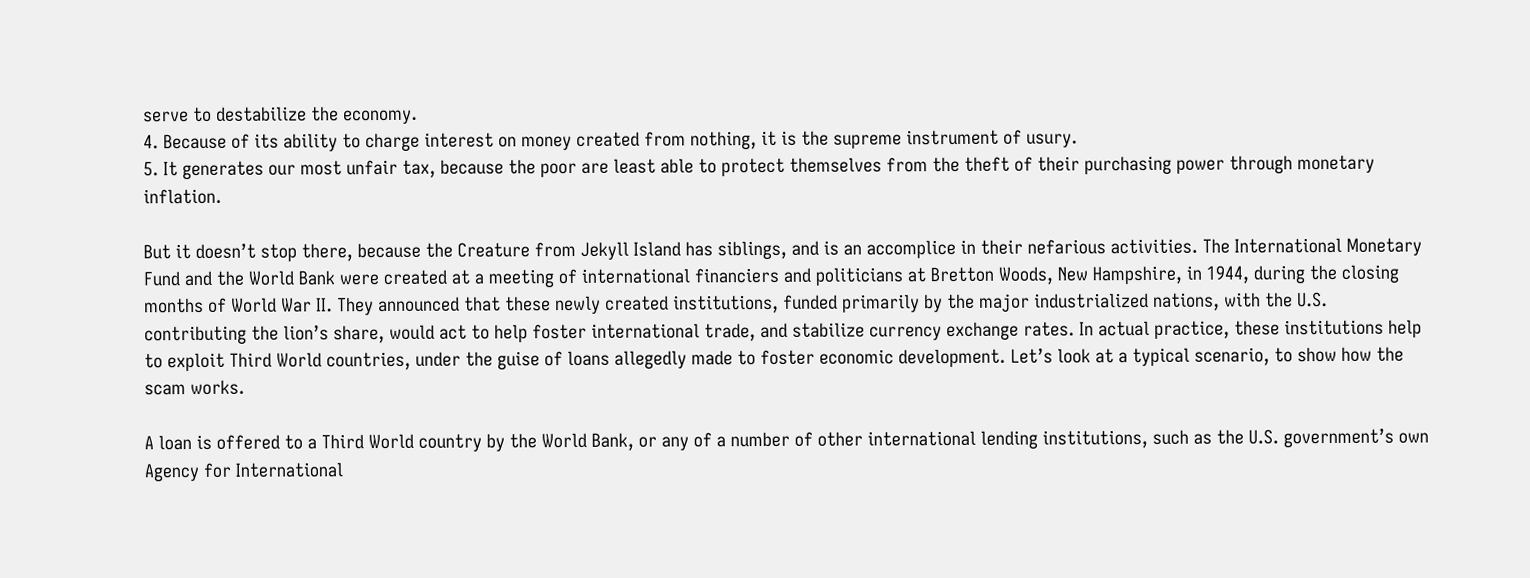serve to destabilize the economy.
4. Because of its ability to charge interest on money created from nothing, it is the supreme instrument of usury.
5. It generates our most unfair tax, because the poor are least able to protect themselves from the theft of their purchasing power through monetary inflation.

But it doesn’t stop there, because the Creature from Jekyll Island has siblings, and is an accomplice in their nefarious activities. The International Monetary Fund and the World Bank were created at a meeting of international financiers and politicians at Bretton Woods, New Hampshire, in 1944, during the closing months of World War II. They announced that these newly created institutions, funded primarily by the major industrialized nations, with the U.S. contributing the lion’s share, would act to help foster international trade, and stabilize currency exchange rates. In actual practice, these institutions help to exploit Third World countries, under the guise of loans allegedly made to foster economic development. Let’s look at a typical scenario, to show how the scam works.

A loan is offered to a Third World country by the World Bank, or any of a number of other international lending institutions, such as the U.S. government’s own Agency for International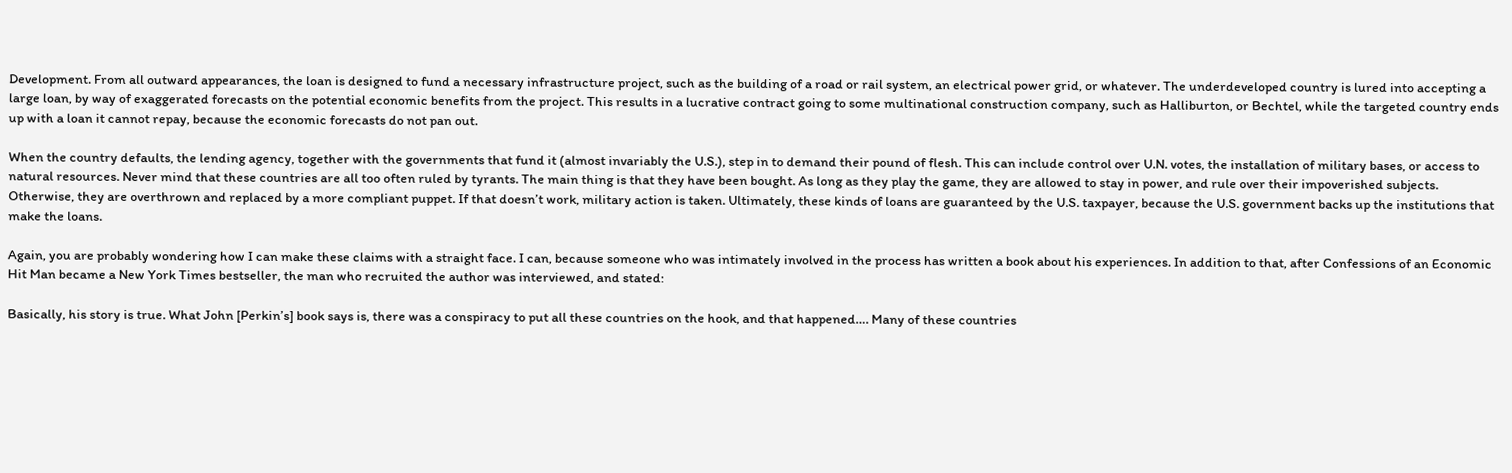Development. From all outward appearances, the loan is designed to fund a necessary infrastructure project, such as the building of a road or rail system, an electrical power grid, or whatever. The underdeveloped country is lured into accepting a large loan, by way of exaggerated forecasts on the potential economic benefits from the project. This results in a lucrative contract going to some multinational construction company, such as Halliburton, or Bechtel, while the targeted country ends up with a loan it cannot repay, because the economic forecasts do not pan out.

When the country defaults, the lending agency, together with the governments that fund it (almost invariably the U.S.), step in to demand their pound of flesh. This can include control over U.N. votes, the installation of military bases, or access to natural resources. Never mind that these countries are all too often ruled by tyrants. The main thing is that they have been bought. As long as they play the game, they are allowed to stay in power, and rule over their impoverished subjects. Otherwise, they are overthrown and replaced by a more compliant puppet. If that doesn’t work, military action is taken. Ultimately, these kinds of loans are guaranteed by the U.S. taxpayer, because the U.S. government backs up the institutions that make the loans.

Again, you are probably wondering how I can make these claims with a straight face. I can, because someone who was intimately involved in the process has written a book about his experiences. In addition to that, after Confessions of an Economic Hit Man became a New York Times bestseller, the man who recruited the author was interviewed, and stated:

Basically, his story is true. What John [Perkin’s] book says is, there was a conspiracy to put all these countries on the hook, and that happened…. Many of these countries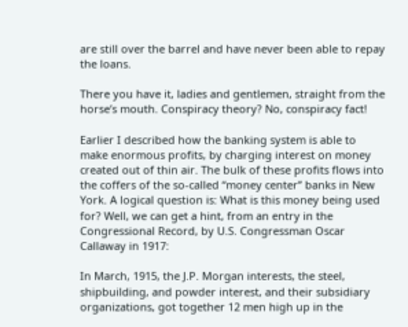are still over the barrel and have never been able to repay the loans.

There you have it, ladies and gentlemen, straight from the horse’s mouth. Conspiracy theory? No, conspiracy fact!

Earlier I described how the banking system is able to make enormous profits, by charging interest on money created out of thin air. The bulk of these profits flows into the coffers of the so-called “money center” banks in New York. A logical question is: What is this money being used for? Well, we can get a hint, from an entry in the Congressional Record, by U.S. Congressman Oscar Callaway in 1917:

In March, 1915, the J.P. Morgan interests, the steel, shipbuilding, and powder interest, and their subsidiary organizations, got together 12 men high up in the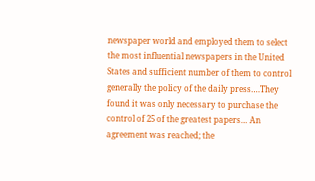newspaper world and employed them to select the most influential newspapers in the United States and sufficient number of them to control generally the policy of the daily press….They found it was only necessary to purchase the control of 25 of the greatest papers… An agreement was reached; the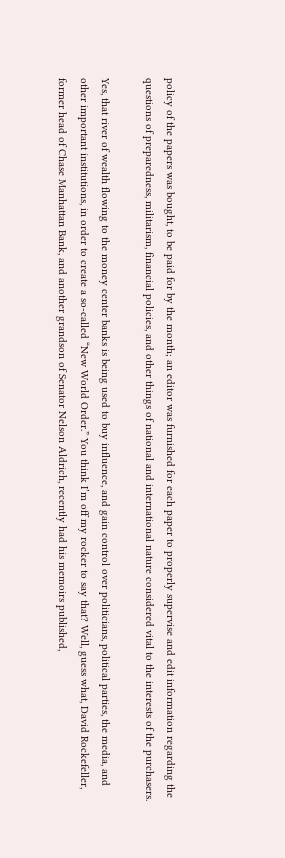policy of the papers was bought, to be paid for by the month; an editor was furnished for each paper to properly supervise and edit information regarding the questions of preparedness, militarism, financial policies, and other things of national and international nature considered vital to the interests of the purchasers.

Yes, that river of wealth flowing to the money center banks is being used to buy influence, and gain control over politicians, political parties, the media, and other important institutions, in order to create a so-called “New World Order.” You think I’m off my rocker to say that? Well, guess what, David Rockefeller, former head of Chase Manhattan Bank, and another grandson of Senator Nelson Aldrich, recently had his memoirs published,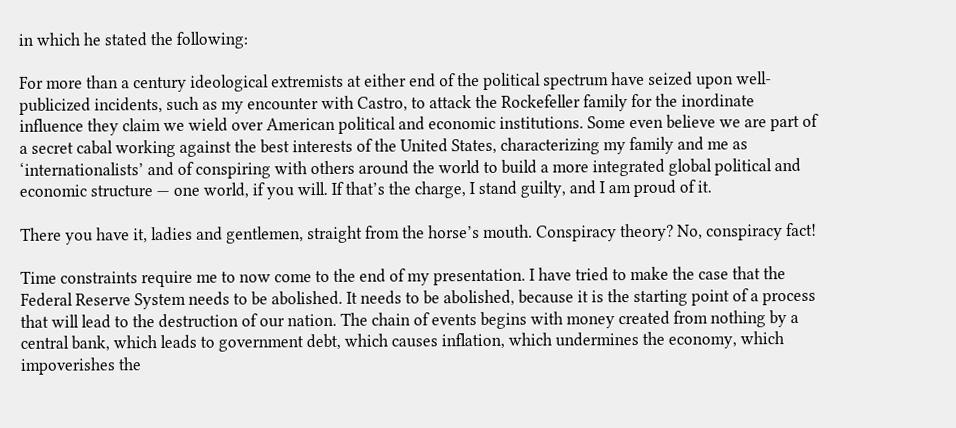in which he stated the following:

For more than a century ideological extremists at either end of the political spectrum have seized upon well-publicized incidents, such as my encounter with Castro, to attack the Rockefeller family for the inordinate influence they claim we wield over American political and economic institutions. Some even believe we are part of a secret cabal working against the best interests of the United States, characterizing my family and me as ‘internationalists’ and of conspiring with others around the world to build a more integrated global political and economic structure — one world, if you will. If that’s the charge, I stand guilty, and I am proud of it.

There you have it, ladies and gentlemen, straight from the horse’s mouth. Conspiracy theory? No, conspiracy fact!

Time constraints require me to now come to the end of my presentation. I have tried to make the case that the Federal Reserve System needs to be abolished. It needs to be abolished, because it is the starting point of a process that will lead to the destruction of our nation. The chain of events begins with money created from nothing by a central bank, which leads to government debt, which causes inflation, which undermines the economy, which impoverishes the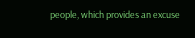people, which provides an excuse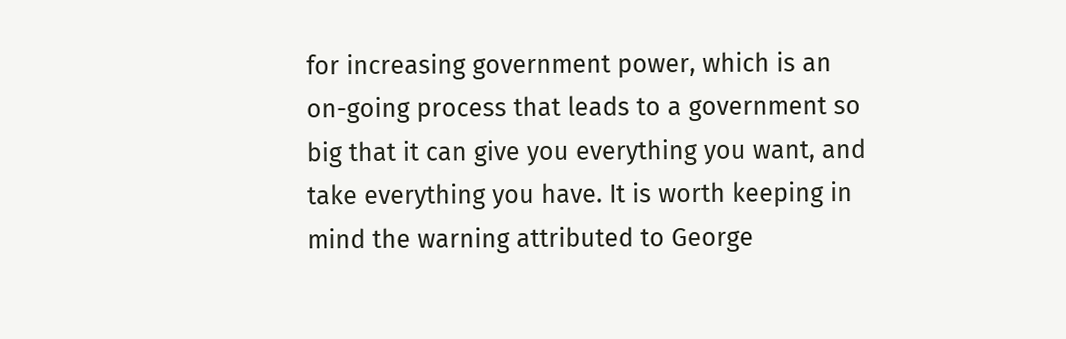for increasing government power, which is an on-going process that leads to a government so big that it can give you everything you want, and take everything you have. It is worth keeping in mind the warning attributed to George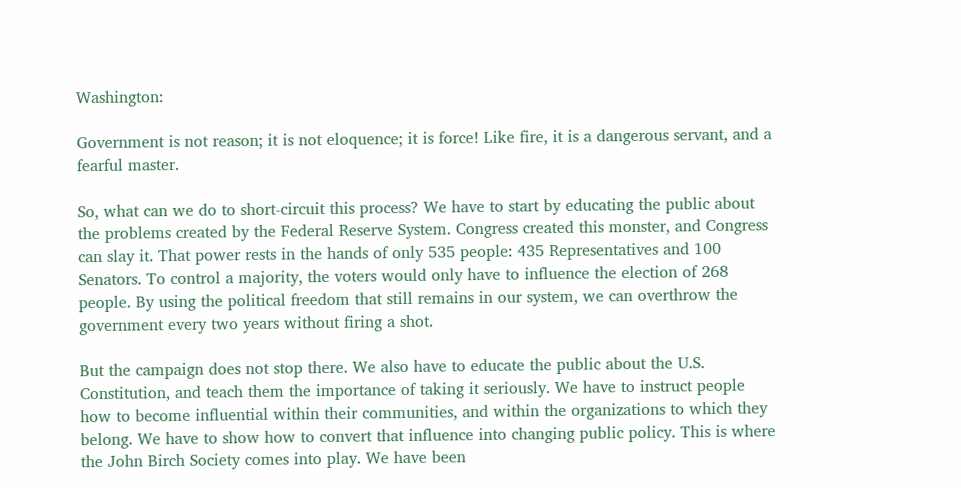Washington:

Government is not reason; it is not eloquence; it is force! Like fire, it is a dangerous servant, and a fearful master.

So, what can we do to short-circuit this process? We have to start by educating the public about the problems created by the Federal Reserve System. Congress created this monster, and Congress can slay it. That power rests in the hands of only 535 people: 435 Representatives and 100 Senators. To control a majority, the voters would only have to influence the election of 268 people. By using the political freedom that still remains in our system, we can overthrow the government every two years without firing a shot.

But the campaign does not stop there. We also have to educate the public about the U.S. Constitution, and teach them the importance of taking it seriously. We have to instruct people how to become influential within their communities, and within the organizations to which they belong. We have to show how to convert that influence into changing public policy. This is where the John Birch Society comes into play. We have been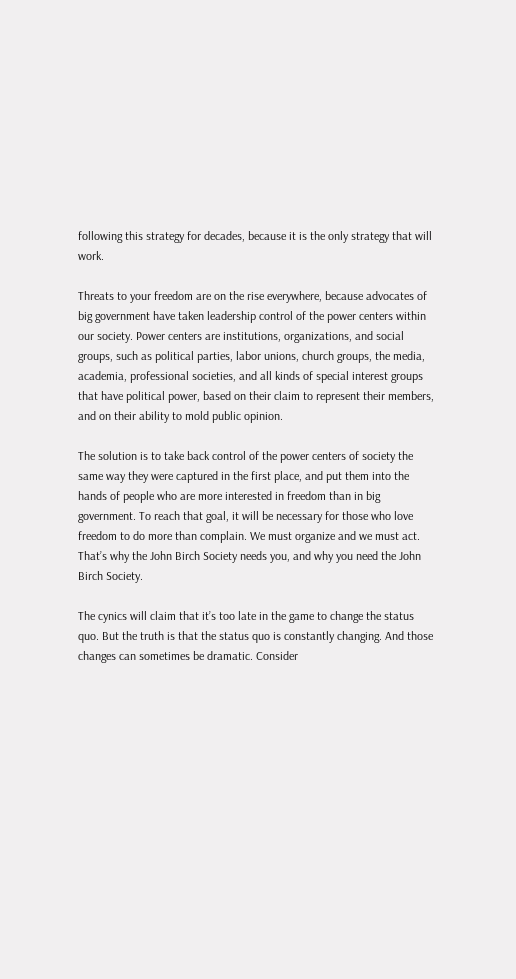following this strategy for decades, because it is the only strategy that will work.

Threats to your freedom are on the rise everywhere, because advocates of big government have taken leadership control of the power centers within our society. Power centers are institutions, organizations, and social groups, such as political parties, labor unions, church groups, the media, academia, professional societies, and all kinds of special interest groups that have political power, based on their claim to represent their members, and on their ability to mold public opinion.

The solution is to take back control of the power centers of society the same way they were captured in the first place, and put them into the hands of people who are more interested in freedom than in big government. To reach that goal, it will be necessary for those who love freedom to do more than complain. We must organize and we must act. That’s why the John Birch Society needs you, and why you need the John Birch Society.

The cynics will claim that it’s too late in the game to change the status quo. But the truth is that the status quo is constantly changing. And those changes can sometimes be dramatic. Consider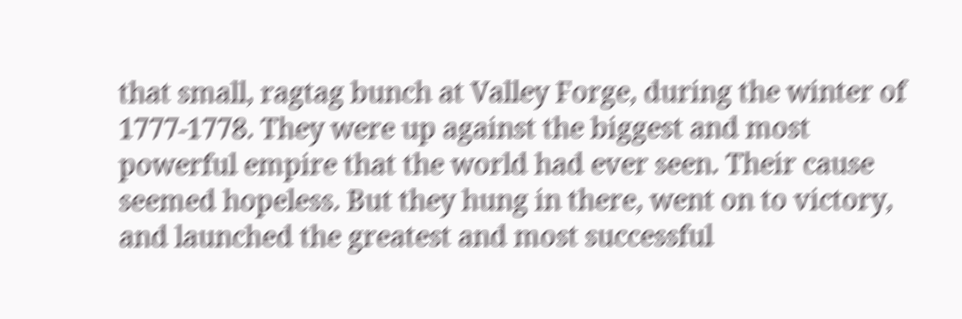that small, ragtag bunch at Valley Forge, during the winter of 1777-1778. They were up against the biggest and most powerful empire that the world had ever seen. Their cause seemed hopeless. But they hung in there, went on to victory, and launched the greatest and most successful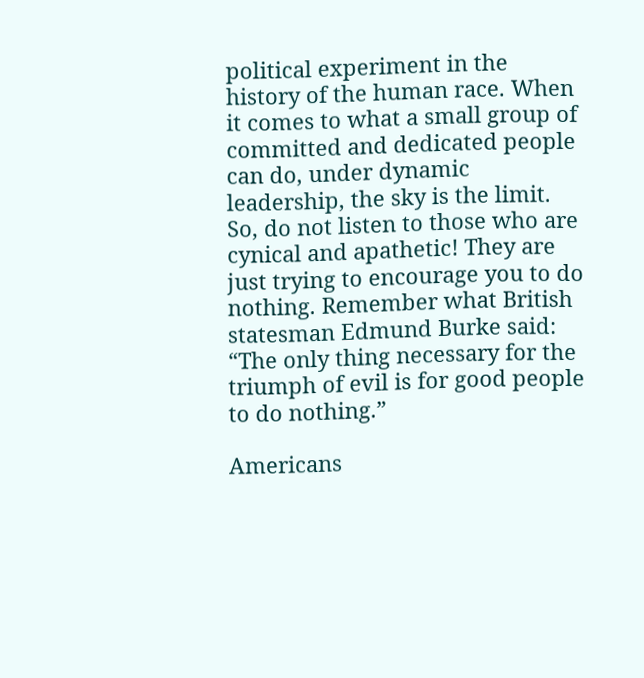political experiment in the history of the human race. When it comes to what a small group of committed and dedicated people can do, under dynamic leadership, the sky is the limit. So, do not listen to those who are cynical and apathetic! They are just trying to encourage you to do nothing. Remember what British statesman Edmund Burke said: “The only thing necessary for the triumph of evil is for good people to do nothing.”

Americans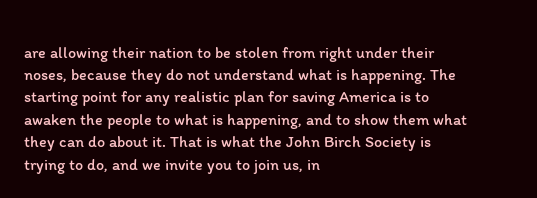are allowing their nation to be stolen from right under their noses, because they do not understand what is happening. The starting point for any realistic plan for saving America is to awaken the people to what is happening, and to show them what they can do about it. That is what the John Birch Society is trying to do, and we invite you to join us, in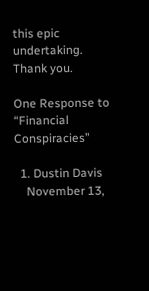this epic undertaking. Thank you.

One Response to “Financial Conspiracies”

  1. Dustin Davis
    November 13,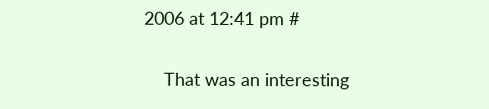2006 at 12:41 pm #

    That was an interesting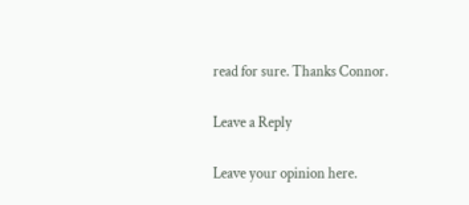read for sure. Thanks Connor.

Leave a Reply

Leave your opinion here.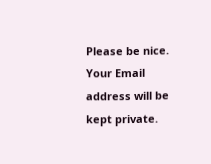Please be nice. Your Email address will be kept private.